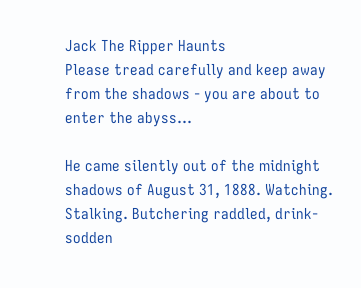Jack The Ripper Haunts
Please tread carefully and keep away from the shadows - you are about to enter the abyss...

He came silently out of the midnight shadows of August 31, 1888. Watching. Stalking. Butchering raddled, drink-sodden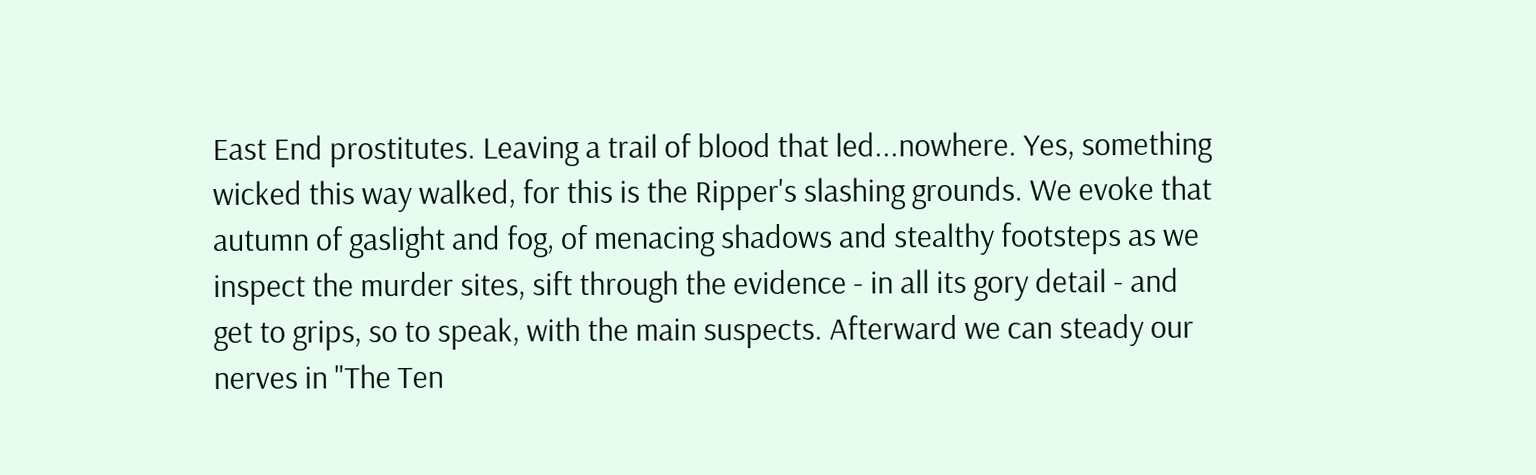East End prostitutes. Leaving a trail of blood that led...nowhere. Yes, something wicked this way walked, for this is the Ripper's slashing grounds. We evoke that autumn of gaslight and fog, of menacing shadows and stealthy footsteps as we inspect the murder sites, sift through the evidence - in all its gory detail - and get to grips, so to speak, with the main suspects. Afterward we can steady our nerves in "The Ten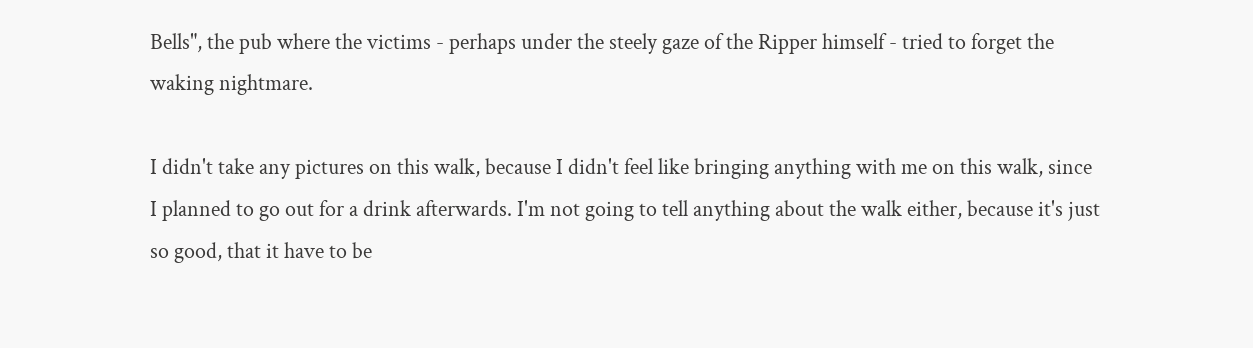Bells", the pub where the victims - perhaps under the steely gaze of the Ripper himself - tried to forget the waking nightmare.

I didn't take any pictures on this walk, because I didn't feel like bringing anything with me on this walk, since I planned to go out for a drink afterwards. I'm not going to tell anything about the walk either, because it's just so good, that it have to be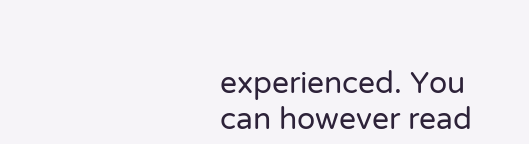experienced. You can however read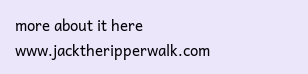more about it here www.jacktheripperwalk.com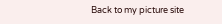Back to my picture site